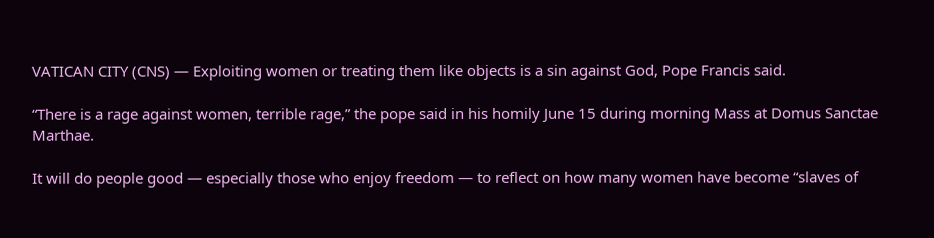VATICAN CITY (CNS) — Exploiting women or treating them like objects is a sin against God, Pope Francis said.

“There is a rage against women, terrible rage,” the pope said in his homily June 15 during morning Mass at Domus Sanctae Marthae.

It will do people good — especially those who enjoy freedom — to reflect on how many women have become “slaves of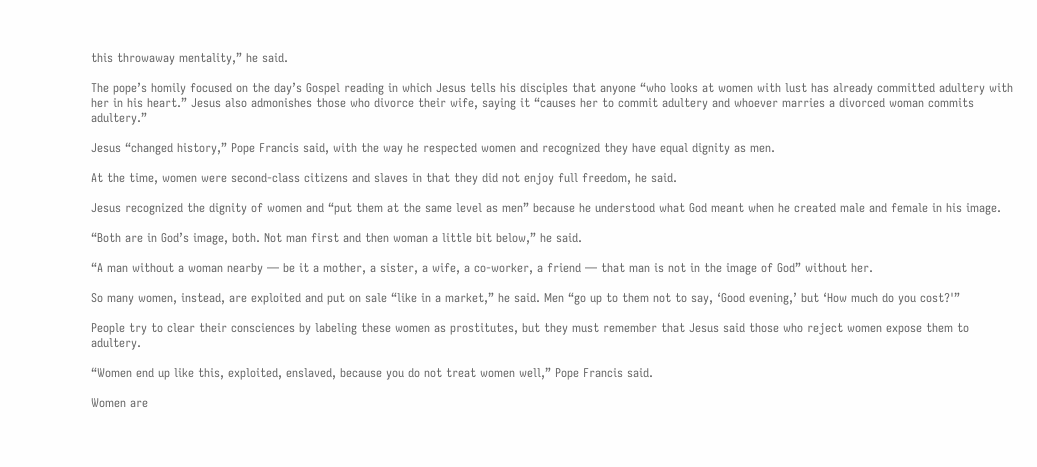this throwaway mentality,” he said.

The pope’s homily focused on the day’s Gospel reading in which Jesus tells his disciples that anyone “who looks at women with lust has already committed adultery with her in his heart.” Jesus also admonishes those who divorce their wife, saying it “causes her to commit adultery and whoever marries a divorced woman commits adultery.”

Jesus “changed history,” Pope Francis said, with the way he respected women and recognized they have equal dignity as men.

At the time, women were second-class citizens and slaves in that they did not enjoy full freedom, he said.

Jesus recognized the dignity of women and “put them at the same level as men” because he understood what God meant when he created male and female in his image.

“Both are in God’s image, both. Not man first and then woman a little bit below,” he said.

“A man without a woman nearby — be it a mother, a sister, a wife, a co-worker, a friend — that man is not in the image of God” without her.

So many women, instead, are exploited and put on sale “like in a market,” he said. Men “go up to them not to say, ‘Good evening,’ but ‘How much do you cost?'”

People try to clear their consciences by labeling these women as prostitutes, but they must remember that Jesus said those who reject women expose them to adultery.

“Women end up like this, exploited, enslaved, because you do not treat women well,” Pope Francis said.

Women are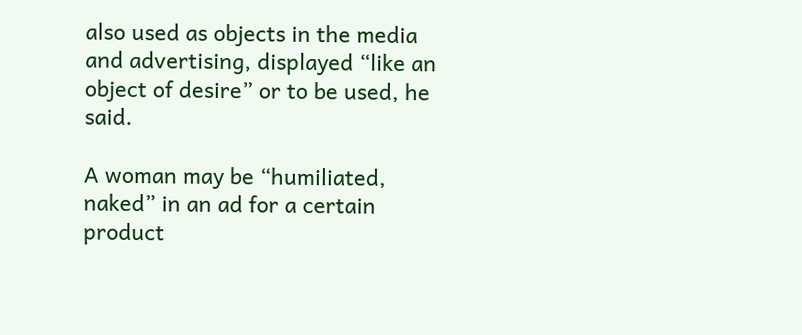also used as objects in the media and advertising, displayed “like an object of desire” or to be used, he said.

A woman may be “humiliated, naked” in an ad for a certain product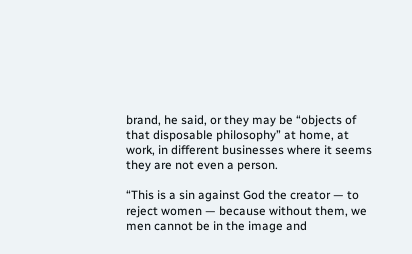brand, he said, or they may be “objects of that disposable philosophy” at home, at work, in different businesses where it seems they are not even a person.

“This is a sin against God the creator — to reject women — because without them, we men cannot be in the image and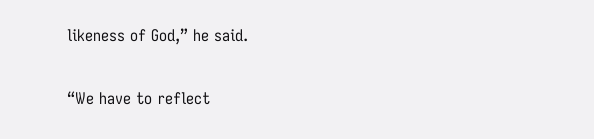likeness of God,” he said.

“We have to reflect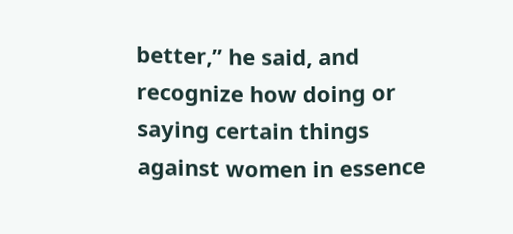better,” he said, and recognize how doing or saying certain things against women in essence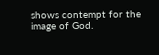shows contempt for the image of God.